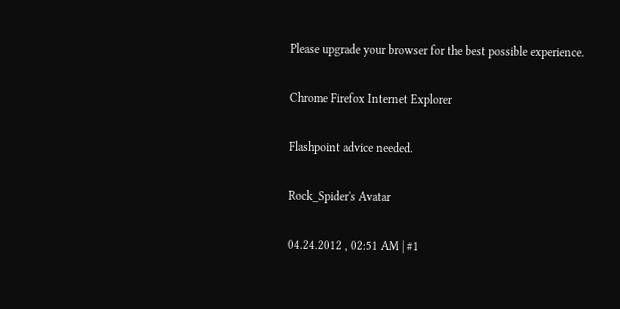Please upgrade your browser for the best possible experience.

Chrome Firefox Internet Explorer

Flashpoint advice needed.

Rock_Spider's Avatar

04.24.2012 , 02:51 AM | #1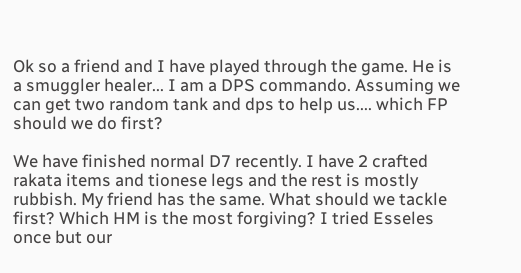Ok so a friend and I have played through the game. He is a smuggler healer... I am a DPS commando. Assuming we can get two random tank and dps to help us.... which FP should we do first?

We have finished normal D7 recently. I have 2 crafted rakata items and tionese legs and the rest is mostly rubbish. My friend has the same. What should we tackle first? Which HM is the most forgiving? I tried Esseles once but our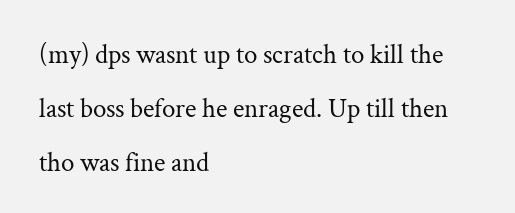(my) dps wasnt up to scratch to kill the last boss before he enraged. Up till then tho was fine and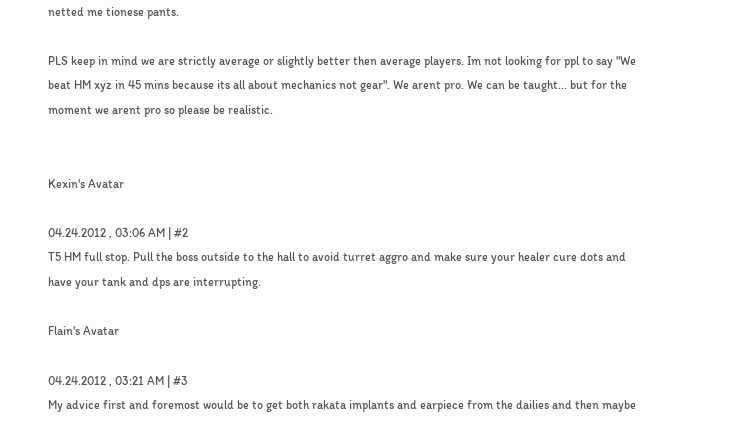netted me tionese pants.

PLS keep in mind we are strictly average or slightly better then average players. Im not looking for ppl to say "We beat HM xyz in 45 mins because its all about mechanics not gear". We arent pro. We can be taught... but for the moment we arent pro so please be realistic.


Kexin's Avatar

04.24.2012 , 03:06 AM | #2
T5 HM full stop. Pull the boss outside to the hall to avoid turret aggro and make sure your healer cure dots and have your tank and dps are interrupting.

Flain's Avatar

04.24.2012 , 03:21 AM | #3
My advice first and foremost would be to get both rakata implants and earpiece from the dailies and then maybe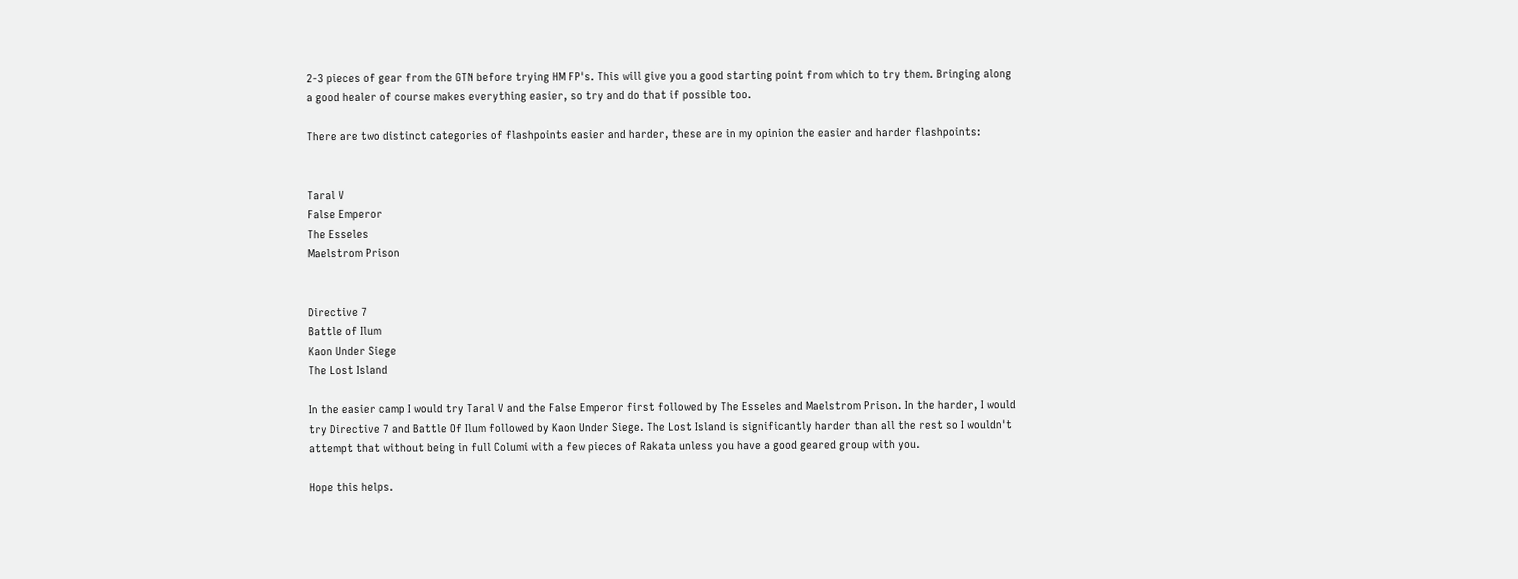2-3 pieces of gear from the GTN before trying HM FP's. This will give you a good starting point from which to try them. Bringing along a good healer of course makes everything easier, so try and do that if possible too.

There are two distinct categories of flashpoints easier and harder, these are in my opinion the easier and harder flashpoints:


Taral V
False Emperor
The Esseles
Maelstrom Prison


Directive 7
Battle of Ilum
Kaon Under Siege
The Lost Island

In the easier camp I would try Taral V and the False Emperor first followed by The Esseles and Maelstrom Prison. In the harder, I would try Directive 7 and Battle Of Ilum followed by Kaon Under Siege. The Lost Island is significantly harder than all the rest so I wouldn't attempt that without being in full Columi with a few pieces of Rakata unless you have a good geared group with you.

Hope this helps.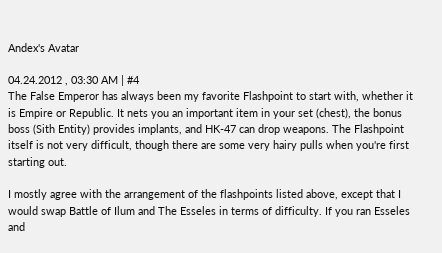Andex's Avatar

04.24.2012 , 03:30 AM | #4
The False Emperor has always been my favorite Flashpoint to start with, whether it is Empire or Republic. It nets you an important item in your set (chest), the bonus boss (Sith Entity) provides implants, and HK-47 can drop weapons. The Flashpoint itself is not very difficult, though there are some very hairy pulls when you're first starting out.

I mostly agree with the arrangement of the flashpoints listed above, except that I would swap Battle of Ilum and The Esseles in terms of difficulty. If you ran Esseles and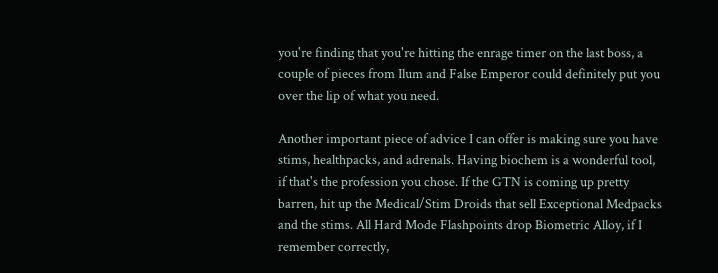you're finding that you're hitting the enrage timer on the last boss, a couple of pieces from Ilum and False Emperor could definitely put you over the lip of what you need.

Another important piece of advice I can offer is making sure you have stims, healthpacks, and adrenals. Having biochem is a wonderful tool, if that's the profession you chose. If the GTN is coming up pretty barren, hit up the Medical/Stim Droids that sell Exceptional Medpacks and the stims. All Hard Mode Flashpoints drop Biometric Alloy, if I remember correctly,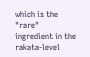which is the "rare" ingredient in the rakata-level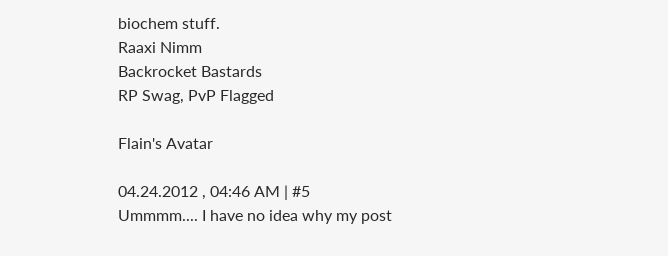biochem stuff.
Raaxi Nimm
Backrocket Bastards
RP Swag, PvP Flagged

Flain's Avatar

04.24.2012 , 04:46 AM | #5
Ummmm.... I have no idea why my post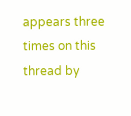appears three times on this thread by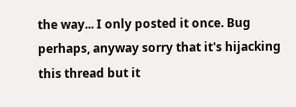the way... I only posted it once. Bug perhaps, anyway sorry that it's hijacking this thread but it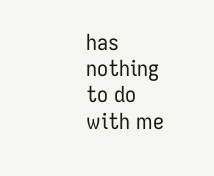has nothing to do with me